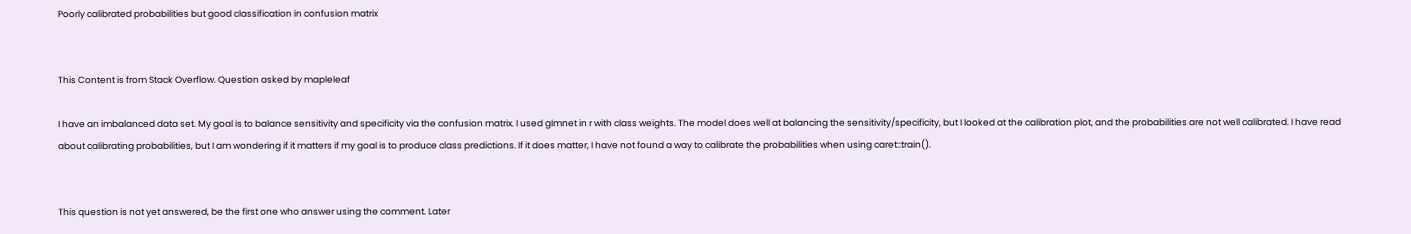Poorly calibrated probabilities but good classification in confusion matrix


This Content is from Stack Overflow. Question asked by mapleleaf

I have an imbalanced data set. My goal is to balance sensitivity and specificity via the confusion matrix. I used glmnet in r with class weights. The model does well at balancing the sensitivity/specificity, but I looked at the calibration plot, and the probabilities are not well calibrated. I have read about calibrating probabilities, but I am wondering if it matters if my goal is to produce class predictions. If it does matter, I have not found a way to calibrate the probabilities when using caret::train().


This question is not yet answered, be the first one who answer using the comment. Later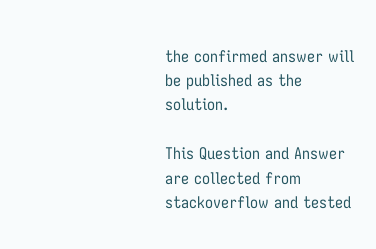the confirmed answer will be published as the solution.

This Question and Answer are collected from stackoverflow and tested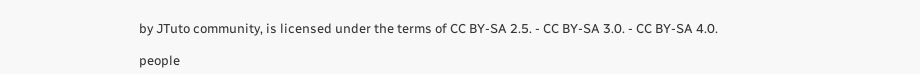by JTuto community, is licensed under the terms of CC BY-SA 2.5. - CC BY-SA 3.0. - CC BY-SA 4.0.

people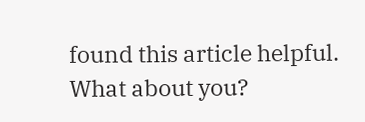found this article helpful. What about you?